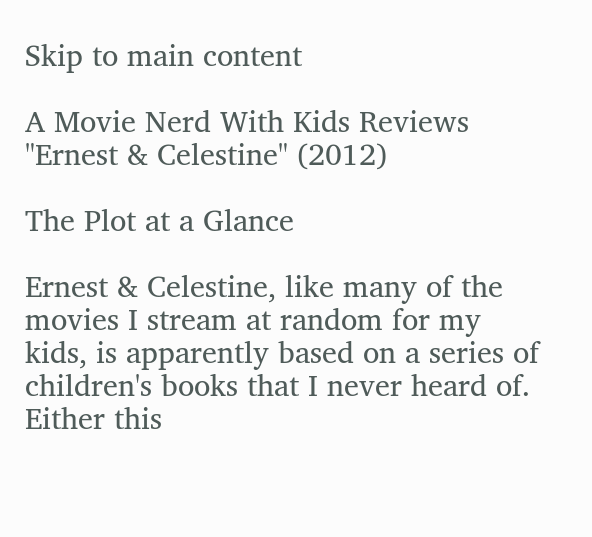Skip to main content

A Movie Nerd With Kids Reviews "Ernest & Celestine" (2012)

The Plot at a Glance

Ernest & Celestine, like many of the movies I stream at random for my kids, is apparently based on a series of children's books that I never heard of.  Either this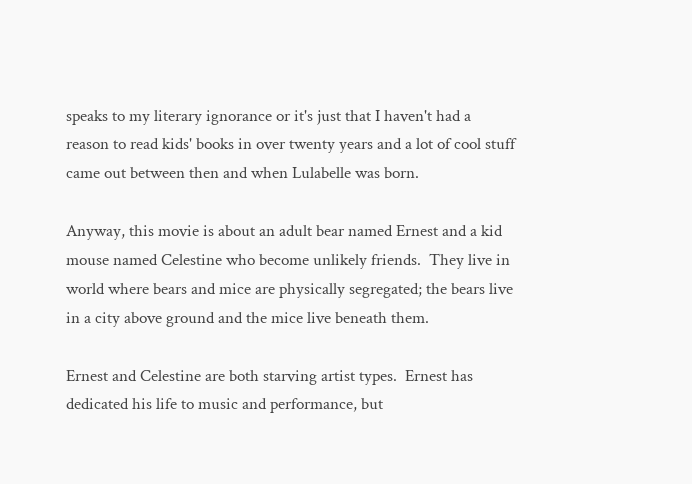speaks to my literary ignorance or it's just that I haven't had a reason to read kids' books in over twenty years and a lot of cool stuff came out between then and when Lulabelle was born.

Anyway, this movie is about an adult bear named Ernest and a kid mouse named Celestine who become unlikely friends.  They live in world where bears and mice are physically segregated; the bears live in a city above ground and the mice live beneath them.

Ernest and Celestine are both starving artist types.  Ernest has dedicated his life to music and performance, but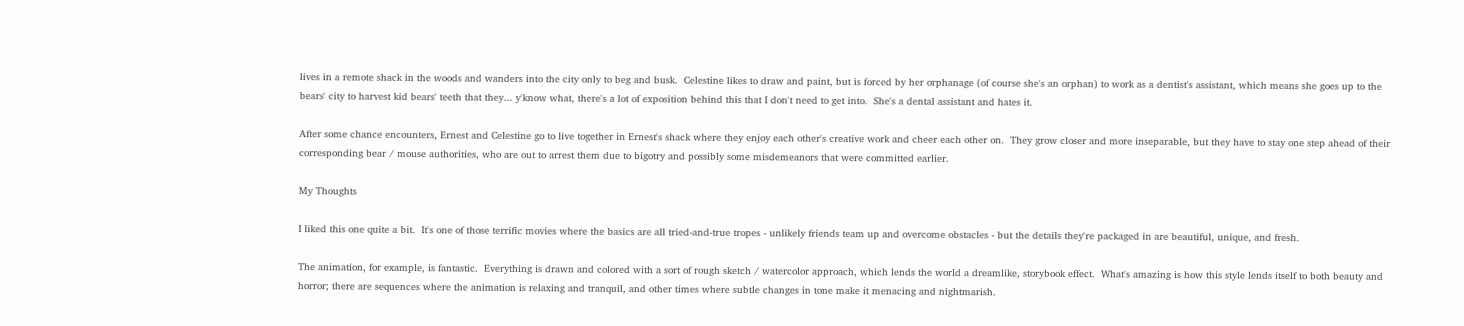lives in a remote shack in the woods and wanders into the city only to beg and busk.  Celestine likes to draw and paint, but is forced by her orphanage (of course she's an orphan) to work as a dentist's assistant, which means she goes up to the bears' city to harvest kid bears' teeth that they... y'know what, there's a lot of exposition behind this that I don't need to get into.  She's a dental assistant and hates it.

After some chance encounters, Ernest and Celestine go to live together in Ernest's shack where they enjoy each other's creative work and cheer each other on.  They grow closer and more inseparable, but they have to stay one step ahead of their corresponding bear / mouse authorities, who are out to arrest them due to bigotry and possibly some misdemeanors that were committed earlier.

My Thoughts

I liked this one quite a bit.  It's one of those terrific movies where the basics are all tried-and-true tropes - unlikely friends team up and overcome obstacles - but the details they're packaged in are beautiful, unique, and fresh.

The animation, for example, is fantastic.  Everything is drawn and colored with a sort of rough sketch / watercolor approach, which lends the world a dreamlike, storybook effect.  What's amazing is how this style lends itself to both beauty and horror; there are sequences where the animation is relaxing and tranquil, and other times where subtle changes in tone make it menacing and nightmarish.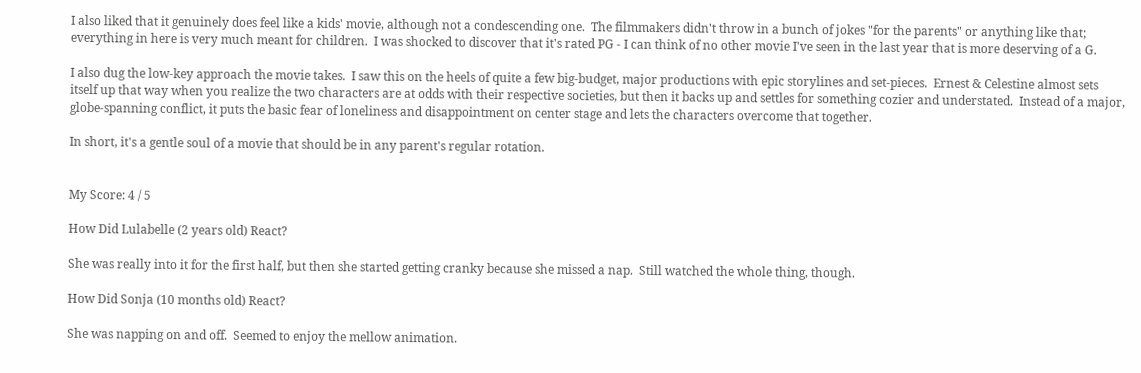I also liked that it genuinely does feel like a kids' movie, although not a condescending one.  The filmmakers didn't throw in a bunch of jokes "for the parents" or anything like that; everything in here is very much meant for children.  I was shocked to discover that it's rated PG - I can think of no other movie I've seen in the last year that is more deserving of a G.

I also dug the low-key approach the movie takes.  I saw this on the heels of quite a few big-budget, major productions with epic storylines and set-pieces.  Ernest & Celestine almost sets itself up that way when you realize the two characters are at odds with their respective societies, but then it backs up and settles for something cozier and understated.  Instead of a major, globe-spanning conflict, it puts the basic fear of loneliness and disappointment on center stage and lets the characters overcome that together.

In short, it's a gentle soul of a movie that should be in any parent's regular rotation.


My Score: 4 / 5

How Did Lulabelle (2 years old) React?

She was really into it for the first half, but then she started getting cranky because she missed a nap.  Still watched the whole thing, though.

How Did Sonja (10 months old) React?

She was napping on and off.  Seemed to enjoy the mellow animation.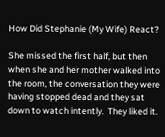How Did Stephanie (My Wife) React?

She missed the first half, but then when she and her mother walked into the room, the conversation they were having stopped dead and they sat down to watch intently.  They liked it.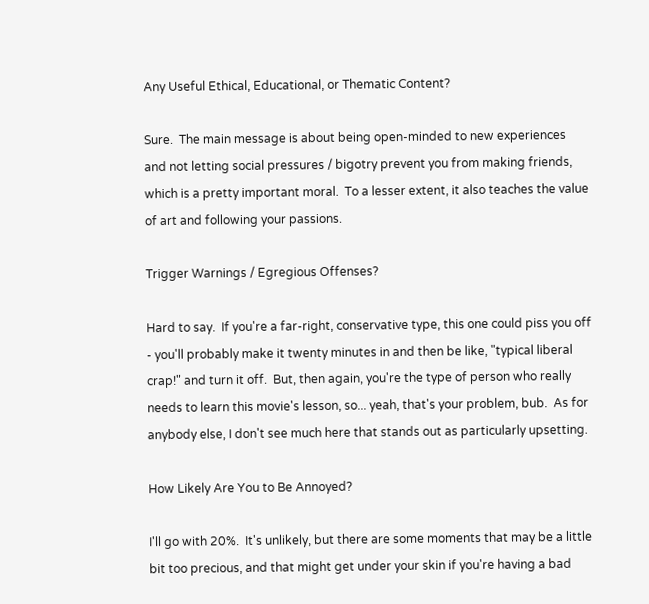Any Useful Ethical, Educational, or Thematic Content?

Sure.  The main message is about being open-minded to new experiences and not letting social pressures / bigotry prevent you from making friends, which is a pretty important moral.  To a lesser extent, it also teaches the value of art and following your passions.

Trigger Warnings / Egregious Offenses?

Hard to say.  If you're a far-right, conservative type, this one could piss you off - you'll probably make it twenty minutes in and then be like, "typical liberal crap!" and turn it off.  But, then again, you're the type of person who really needs to learn this movie's lesson, so... yeah, that's your problem, bub.  As for anybody else, I don't see much here that stands out as particularly upsetting.

How Likely Are You to Be Annoyed?

I'll go with 20%.  It's unlikely, but there are some moments that may be a little bit too precious, and that might get under your skin if you're having a bad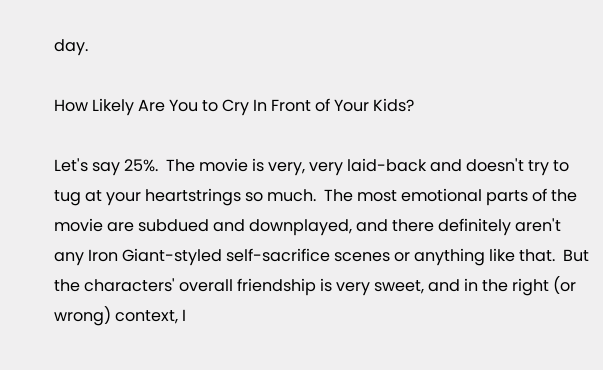day.

How Likely Are You to Cry In Front of Your Kids?

Let's say 25%.  The movie is very, very laid-back and doesn't try to tug at your heartstrings so much.  The most emotional parts of the movie are subdued and downplayed, and there definitely aren't any Iron Giant-styled self-sacrifice scenes or anything like that.  But the characters' overall friendship is very sweet, and in the right (or wrong) context, I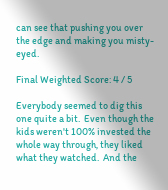can see that pushing you over the edge and making you misty-eyed.

Final Weighted Score: 4 / 5

Everybody seemed to dig this one quite a bit.  Even though the kids weren't 100% invested the whole way through, they liked what they watched.  And the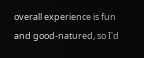overall experience is fun and good-natured, so I'd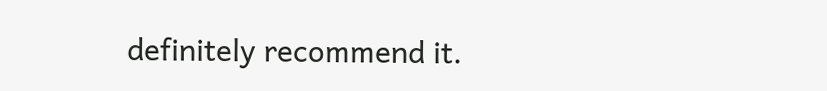definitely recommend it.